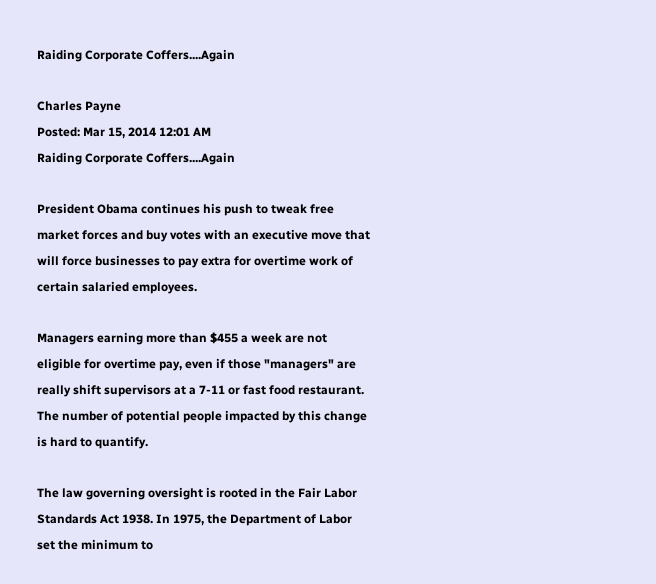Raiding Corporate Coffers....Again

Charles Payne
Posted: Mar 15, 2014 12:01 AM
Raiding Corporate Coffers....Again

President Obama continues his push to tweak free market forces and buy votes with an executive move that will force businesses to pay extra for overtime work of certain salaried employees.

Managers earning more than $455 a week are not eligible for overtime pay, even if those "managers" are really shift supervisors at a 7-11 or fast food restaurant. The number of potential people impacted by this change is hard to quantify.

The law governing oversight is rooted in the Fair Labor Standards Act 1938. In 1975, the Department of Labor set the minimum to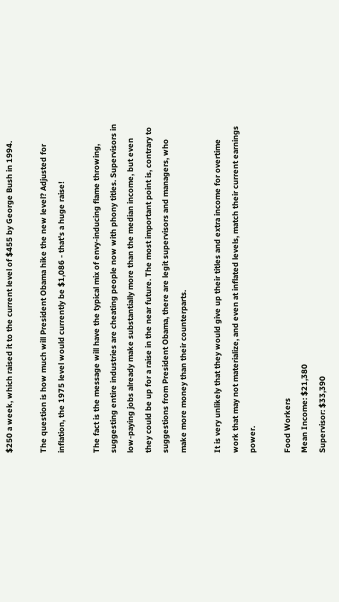$250 a week, which raised it to the current level of $455 by George Bush in 1994.

The question is how much will President Obama hike the new level? Adjusted for inflation, the 1975 level would currently be $1,086 - that's a huge raise!

The fact is the message will have the typical mix of envy-inducing flame throwing, suggesting entire industries are cheating people now with phony titles. Supervisors in low-paying jobs already make substantially more than the median income, but even they could be up for a raise in the near future. The most important point is, contrary to suggestions from President Obama, there are legit supervisors and managers, who make more money than their counterparts.

It is very unlikely that they would give up their titles and extra income for overtime work that may not materialize, and even at inflated levels, match their current earnings power.

Food Workers
Mean Income: $21,380
Supervisor: $33,390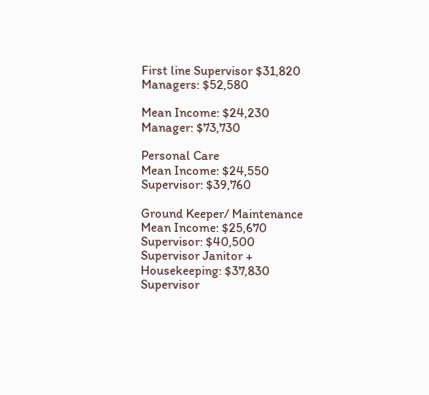First line Supervisor $31,820
Managers: $52,580

Mean Income: $24,230
Manager: $73,730

Personal Care
Mean Income: $24,550
Supervisor: $39,760

Ground Keeper/ Maintenance
Mean Income: $25,670
Supervisor: $40,500
Supervisor Janitor + Housekeeping: $37,830
Supervisor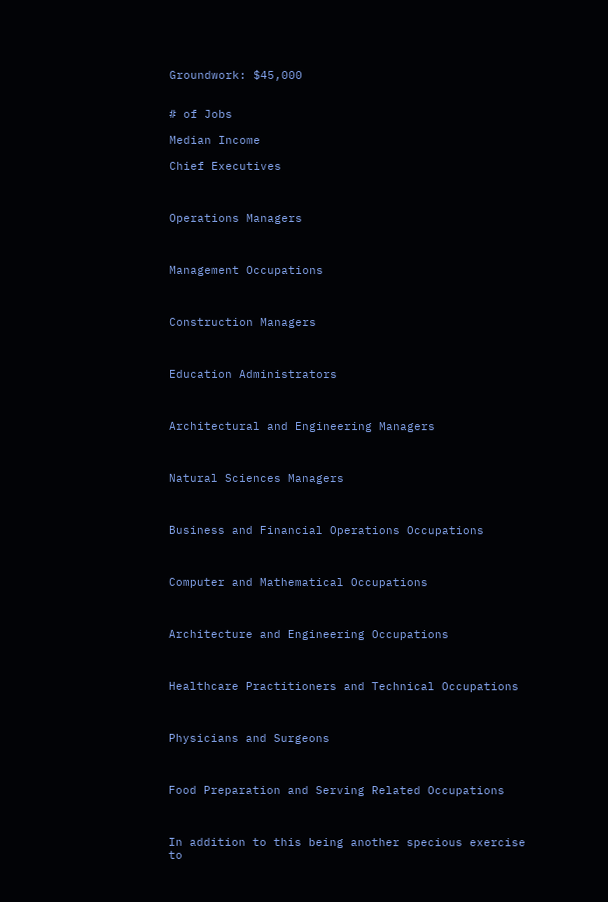Groundwork: $45,000


# of Jobs

Median Income

Chief Executives



Operations Managers



Management Occupations



Construction Managers



Education Administrators



Architectural and Engineering Managers



Natural Sciences Managers



Business and Financial Operations Occupations



Computer and Mathematical Occupations



Architecture and Engineering Occupations



Healthcare Practitioners and Technical Occupations



Physicians and Surgeons



Food Preparation and Serving Related Occupations



In addition to this being another specious exercise to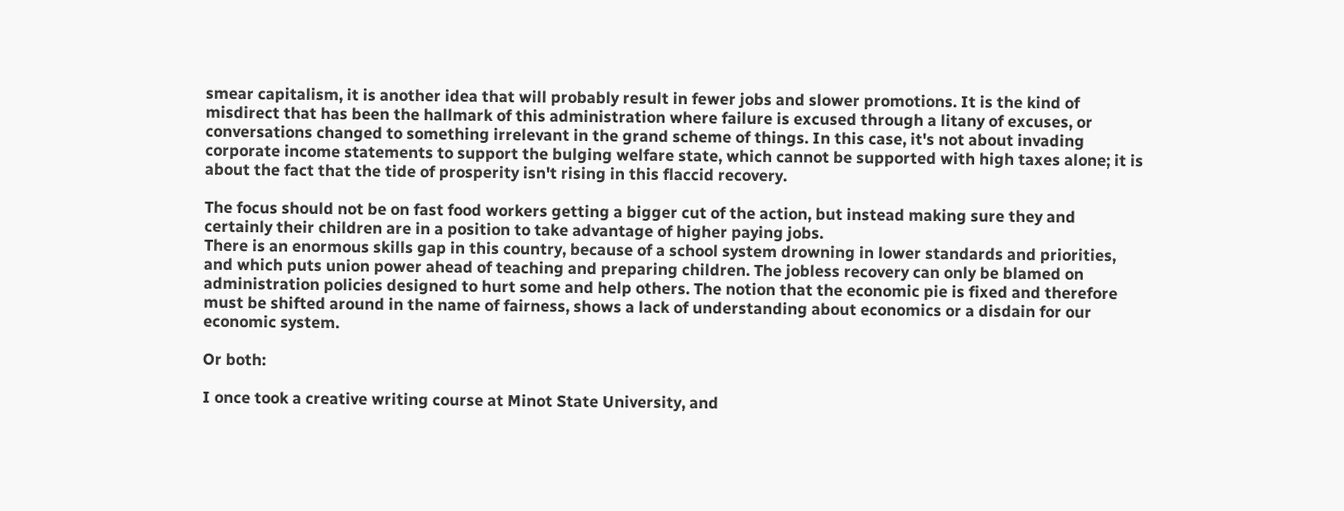smear capitalism, it is another idea that will probably result in fewer jobs and slower promotions. It is the kind of misdirect that has been the hallmark of this administration where failure is excused through a litany of excuses, or conversations changed to something irrelevant in the grand scheme of things. In this case, it's not about invading corporate income statements to support the bulging welfare state, which cannot be supported with high taxes alone; it is about the fact that the tide of prosperity isn't rising in this flaccid recovery.

The focus should not be on fast food workers getting a bigger cut of the action, but instead making sure they and certainly their children are in a position to take advantage of higher paying jobs.
There is an enormous skills gap in this country, because of a school system drowning in lower standards and priorities, and which puts union power ahead of teaching and preparing children. The jobless recovery can only be blamed on administration policies designed to hurt some and help others. The notion that the economic pie is fixed and therefore must be shifted around in the name of fairness, shows a lack of understanding about economics or a disdain for our economic system.

Or both:

I once took a creative writing course at Minot State University, and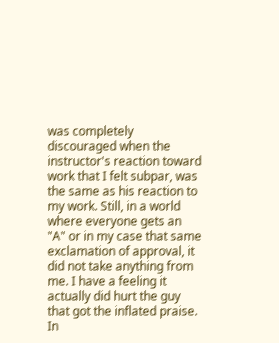was completely discouraged when the instructor's reaction toward work that I felt subpar, was the same as his reaction to my work. Still, in a world where everyone gets an "A" or in my case that same exclamation of approval, it did not take anything from me. I have a feeling it actually did hurt the guy that got the inflated praise. In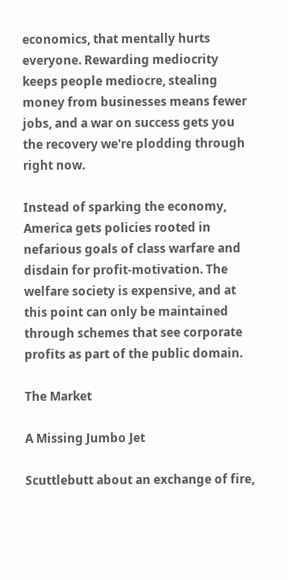economics, that mentally hurts everyone. Rewarding mediocrity keeps people mediocre, stealing money from businesses means fewer jobs, and a war on success gets you the recovery we're plodding through right now.

Instead of sparking the economy, America gets policies rooted in nefarious goals of class warfare and disdain for profit-motivation. The welfare society is expensive, and at this point can only be maintained through schemes that see corporate profits as part of the public domain.

The Market

A Missing Jumbo Jet

Scuttlebutt about an exchange of fire,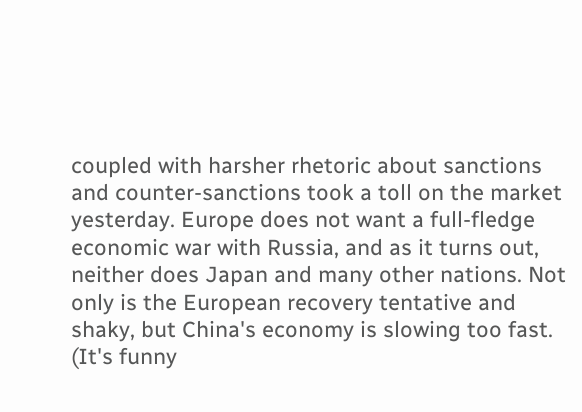coupled with harsher rhetoric about sanctions and counter-sanctions took a toll on the market yesterday. Europe does not want a full-fledge economic war with Russia, and as it turns out, neither does Japan and many other nations. Not only is the European recovery tentative and shaky, but China's economy is slowing too fast. (It's funny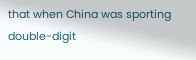that when China was sporting double-digit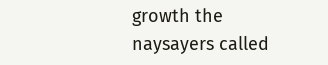growth the naysayers called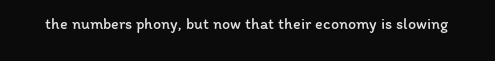the numbers phony, but now that their economy is slowing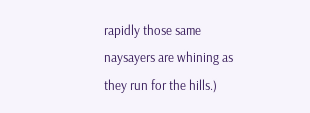rapidly those same naysayers are whining as they run for the hills.)